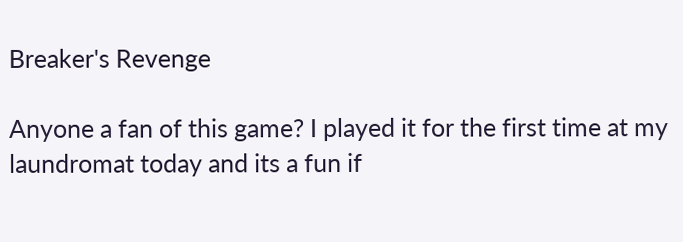Breaker's Revenge

Anyone a fan of this game? I played it for the first time at my laundromat today and its a fun if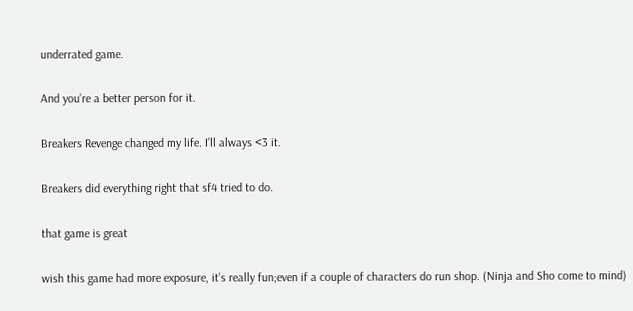underrated game.

And you’re a better person for it.

Breakers Revenge changed my life. I’ll always <3 it.

Breakers did everything right that sf4 tried to do.

that game is great

wish this game had more exposure, it’s really fun;even if a couple of characters do run shop. (Ninja and Sho come to mind)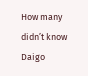How many didn’t know Daigo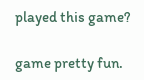played this game?

game pretty fun.